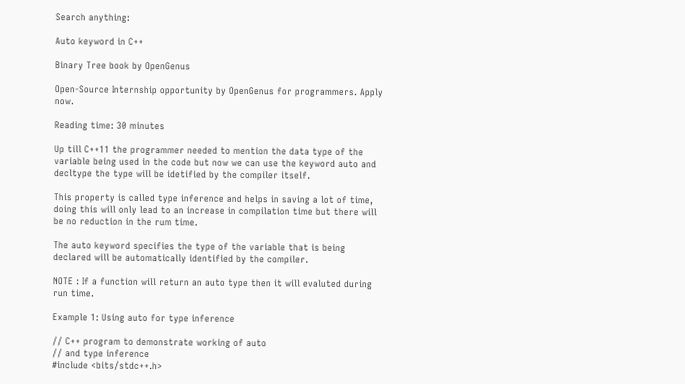Search anything:

Auto keyword in C++

Binary Tree book by OpenGenus

Open-Source Internship opportunity by OpenGenus for programmers. Apply now.

Reading time: 30 minutes

Up till C++11 the programmer needed to mention the data type of the variable being used in the code but now we can use the keyword auto and decltype the type will be idetified by the compiler itself.

This property is called type inference and helps in saving a lot of time, doing this will only lead to an increase in compilation time but there will be no reduction in the rum time.

The auto keyword specifies the type of the variable that is being declared will be automatically identified by the compiler.

NOTE : If a function will return an auto type then it will evaluted during run time.

Example 1: Using auto for type inference

// C++ program to demonstrate working of auto
// and type inference
#include <bits/stdc++.h>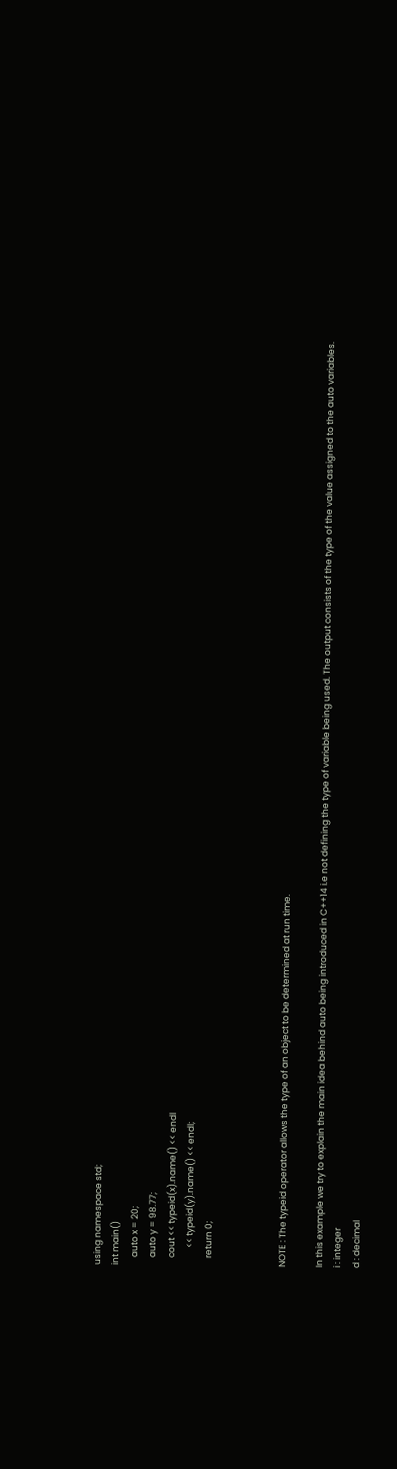using namespace std;
int main()
    auto x = 20;
    auto y = 98.77;
    cout << typeid(x).name() << endl
         << typeid(y).name() << endl;
    return 0;



NOTE : The typeid operator allows the type of an object to be determined at run time.

In this example we try to explain the main idea behind auto being introduced in C++14 i.e not defining the type of variable being used. The output consists of the type of the value assigned to the auto variables.
i : integer
d : decimal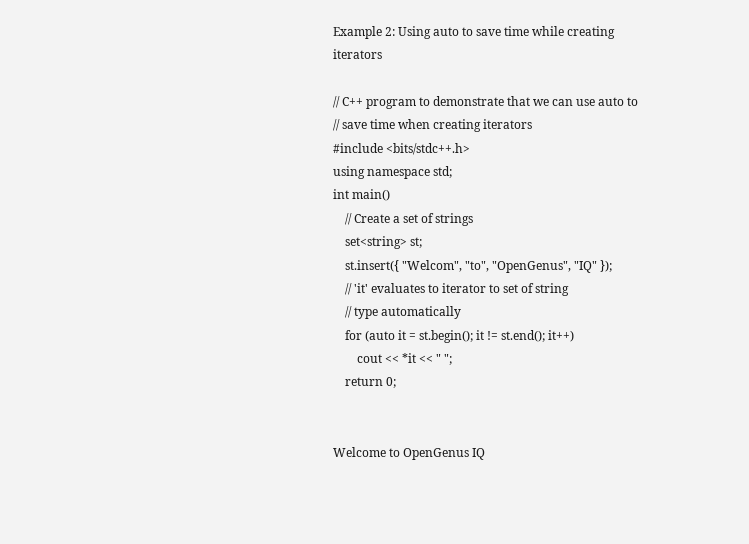Example 2: Using auto to save time while creating iterators

// C++ program to demonstrate that we can use auto to
// save time when creating iterators
#include <bits/stdc++.h>
using namespace std;
int main()
    // Create a set of strings
    set<string> st;
    st.insert({ "Welcom", "to", "OpenGenus", "IQ" });
    // 'it' evaluates to iterator to set of string
    // type automatically
    for (auto it = st.begin(); it != st.end(); it++)
        cout << *it << " ";
    return 0;


Welcome to OpenGenus IQ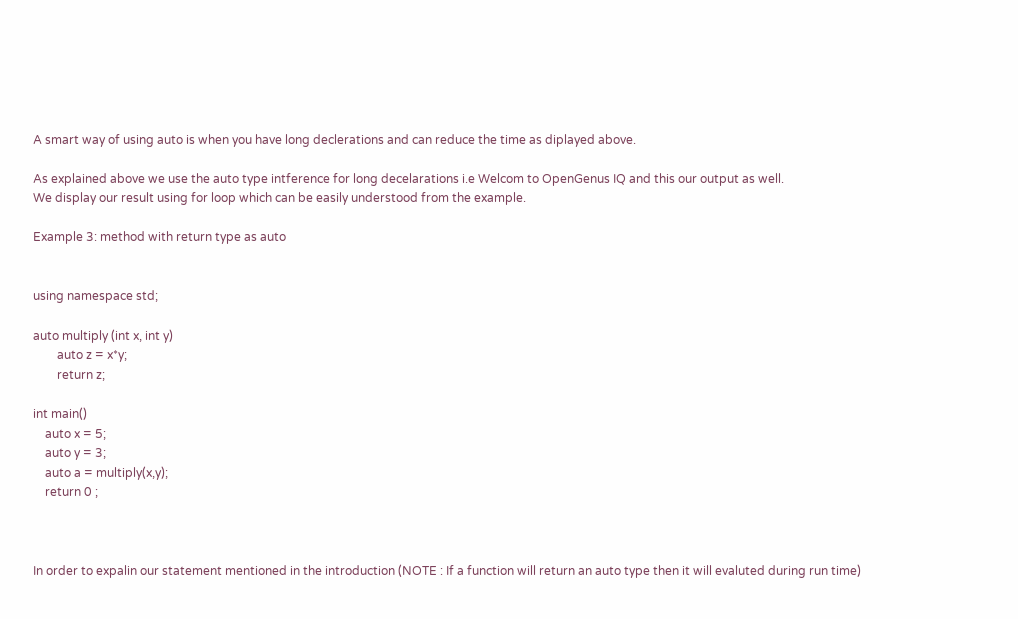A smart way of using auto is when you have long declerations and can reduce the time as diplayed above.

As explained above we use the auto type intference for long decelarations i.e Welcom to OpenGenus IQ and this our output as well.
We display our result using for loop which can be easily understood from the example.

Example 3: method with return type as auto


using namespace std;

auto multiply (int x, int y)
        auto z = x*y;
        return z;

int main()
    auto x = 5;
    auto y = 3;
    auto a = multiply(x,y);
    return 0 ;



In order to expalin our statement mentioned in the introduction (NOTE : If a function will return an auto type then it will evaluted during run time)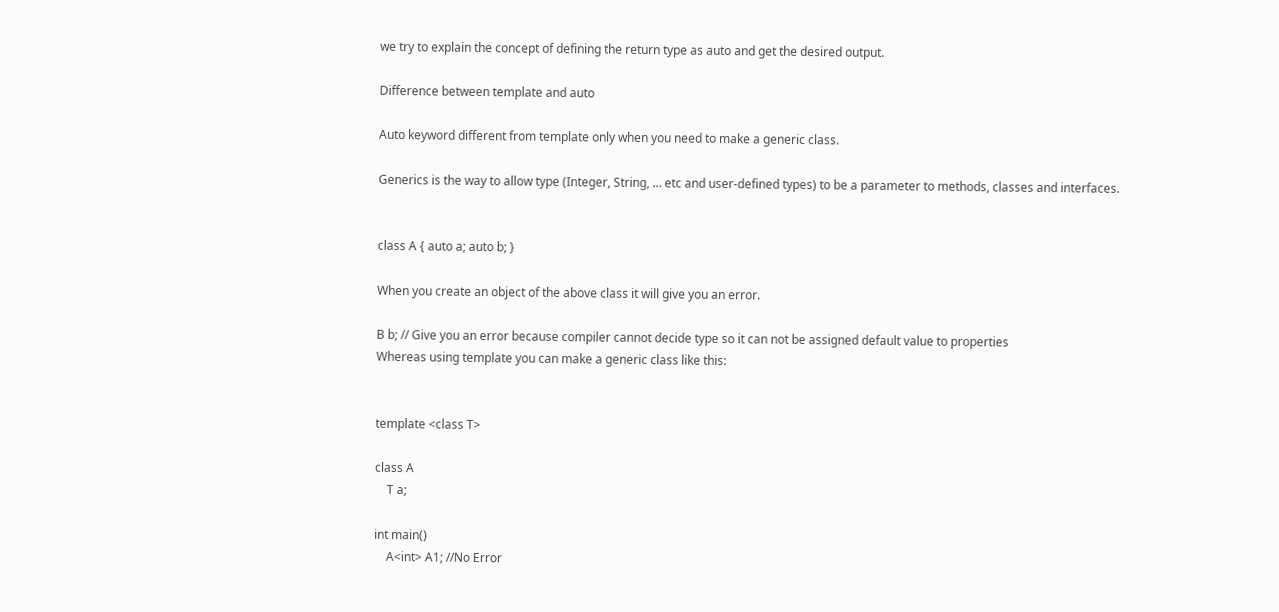we try to explain the concept of defining the return type as auto and get the desired output.

Difference between template and auto

Auto keyword different from template only when you need to make a generic class.

Generics is the way to allow type (Integer, String, … etc and user-defined types) to be a parameter to methods, classes and interfaces.


class A { auto a; auto b; }

When you create an object of the above class it will give you an error.

B b; // Give you an error because compiler cannot decide type so it can not be assigned default value to properties
Whereas using template you can make a generic class like this:


template <class T>

class A
    T a;

int main()
    A<int> A1; //No Error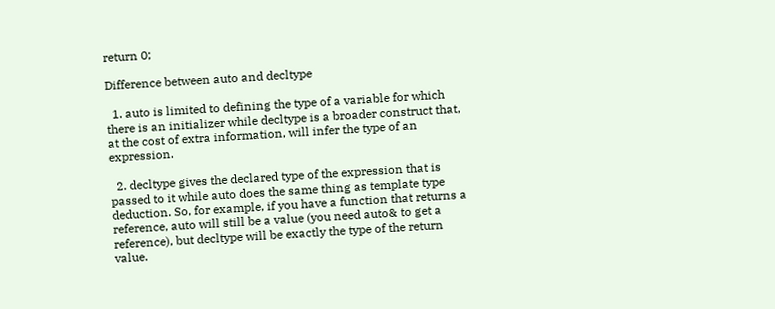return 0;

Difference between auto and decltype

  1. auto is limited to defining the type of a variable for which there is an initializer while decltype is a broader construct that, at the cost of extra information, will infer the type of an expression.

  2. decltype gives the declared type of the expression that is passed to it while auto does the same thing as template type deduction. So, for example, if you have a function that returns a reference, auto will still be a value (you need auto& to get a reference), but decltype will be exactly the type of the return value.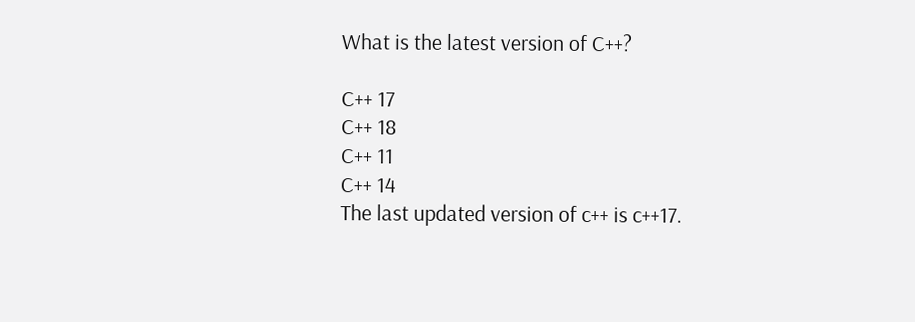What is the latest version of C++?

C++ 17
C++ 18
C++ 11
C++ 14
The last updated version of c++ is c++17.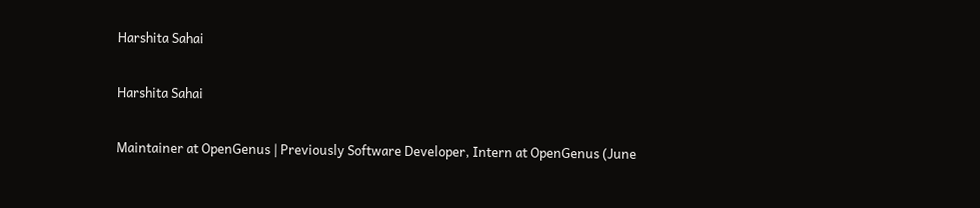Harshita Sahai

Harshita Sahai

Maintainer at OpenGenus | Previously Software Developer, Intern at OpenGenus (June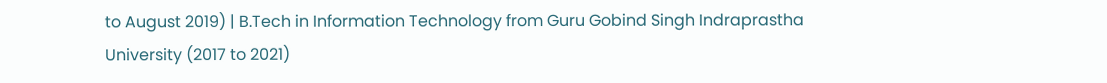to August 2019) | B.Tech in Information Technology from Guru Gobind Singh Indraprastha University (2017 to 2021)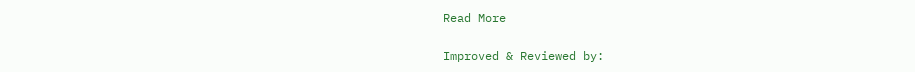Read More

Improved & Reviewed by: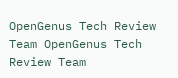OpenGenus Tech Review Team OpenGenus Tech Review Team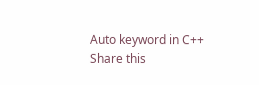Auto keyword in C++
Share this